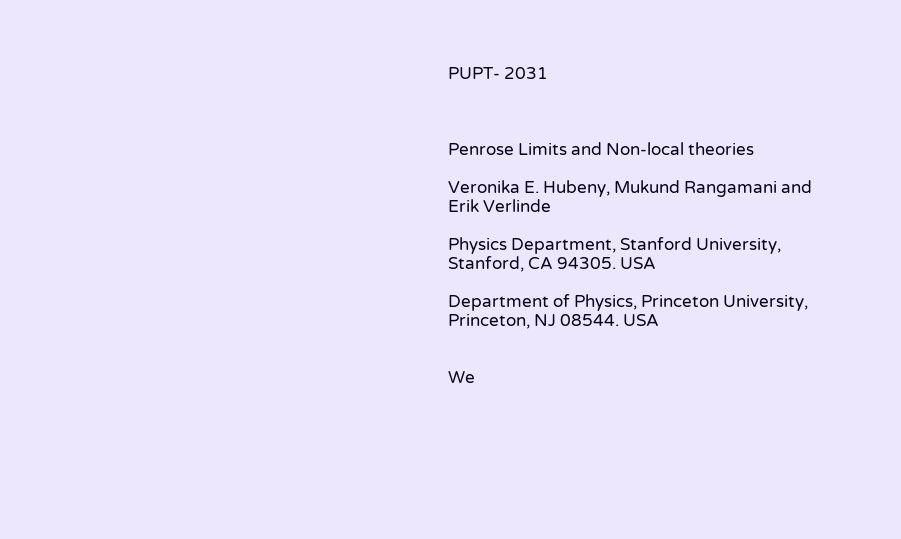PUPT- 2031



Penrose Limits and Non-local theories

Veronika E. Hubeny, Mukund Rangamani and Erik Verlinde

Physics Department, Stanford University, Stanford, CA 94305. USA

Department of Physics, Princeton University, Princeton, NJ 08544. USA


We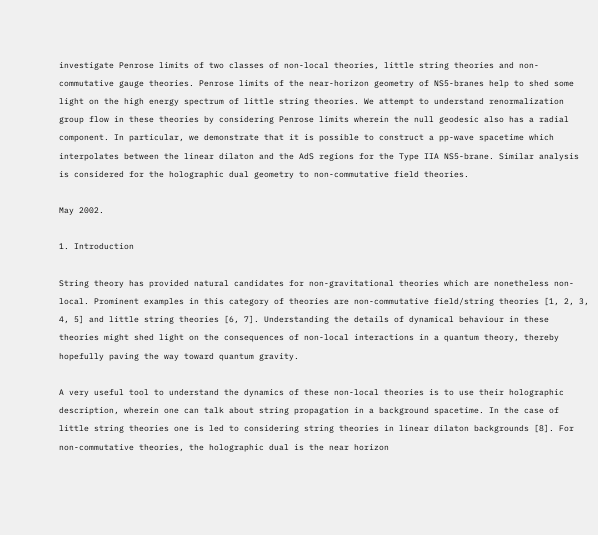investigate Penrose limits of two classes of non-local theories, little string theories and non-commutative gauge theories. Penrose limits of the near-horizon geometry of NS5-branes help to shed some light on the high energy spectrum of little string theories. We attempt to understand renormalization group flow in these theories by considering Penrose limits wherein the null geodesic also has a radial component. In particular, we demonstrate that it is possible to construct a pp-wave spacetime which interpolates between the linear dilaton and the AdS regions for the Type IIA NS5-brane. Similar analysis is considered for the holographic dual geometry to non-commutative field theories.

May 2002.

1. Introduction

String theory has provided natural candidates for non-gravitational theories which are nonetheless non-local. Prominent examples in this category of theories are non-commutative field/string theories [1, 2, 3, 4, 5] and little string theories [6, 7]. Understanding the details of dynamical behaviour in these theories might shed light on the consequences of non-local interactions in a quantum theory, thereby hopefully paving the way toward quantum gravity.

A very useful tool to understand the dynamics of these non-local theories is to use their holographic description, wherein one can talk about string propagation in a background spacetime. In the case of little string theories one is led to considering string theories in linear dilaton backgrounds [8]. For non-commutative theories, the holographic dual is the near horizon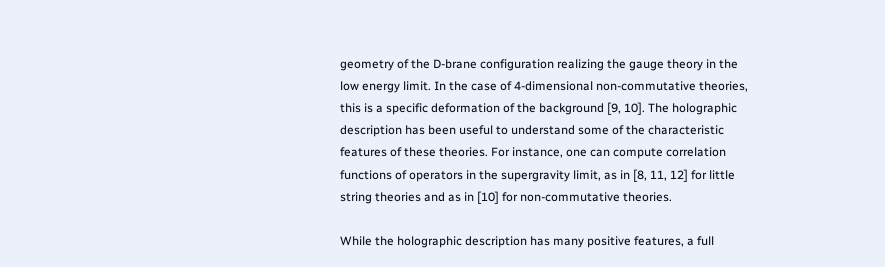geometry of the D-brane configuration realizing the gauge theory in the low energy limit. In the case of 4-dimensional non-commutative theories, this is a specific deformation of the background [9, 10]. The holographic description has been useful to understand some of the characteristic features of these theories. For instance, one can compute correlation functions of operators in the supergravity limit, as in [8, 11, 12] for little string theories and as in [10] for non-commutative theories.

While the holographic description has many positive features, a full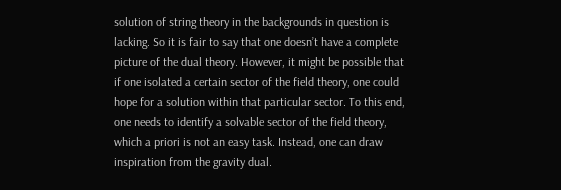solution of string theory in the backgrounds in question is lacking. So it is fair to say that one doesn’t have a complete picture of the dual theory. However, it might be possible that if one isolated a certain sector of the field theory, one could hope for a solution within that particular sector. To this end, one needs to identify a solvable sector of the field theory, which a priori is not an easy task. Instead, one can draw inspiration from the gravity dual.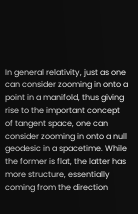In general relativity, just as one can consider zooming in onto a point in a manifold, thus giving rise to the important concept of tangent space, one can consider zooming in onto a null geodesic in a spacetime. While the former is flat, the latter has more structure, essentially coming from the direction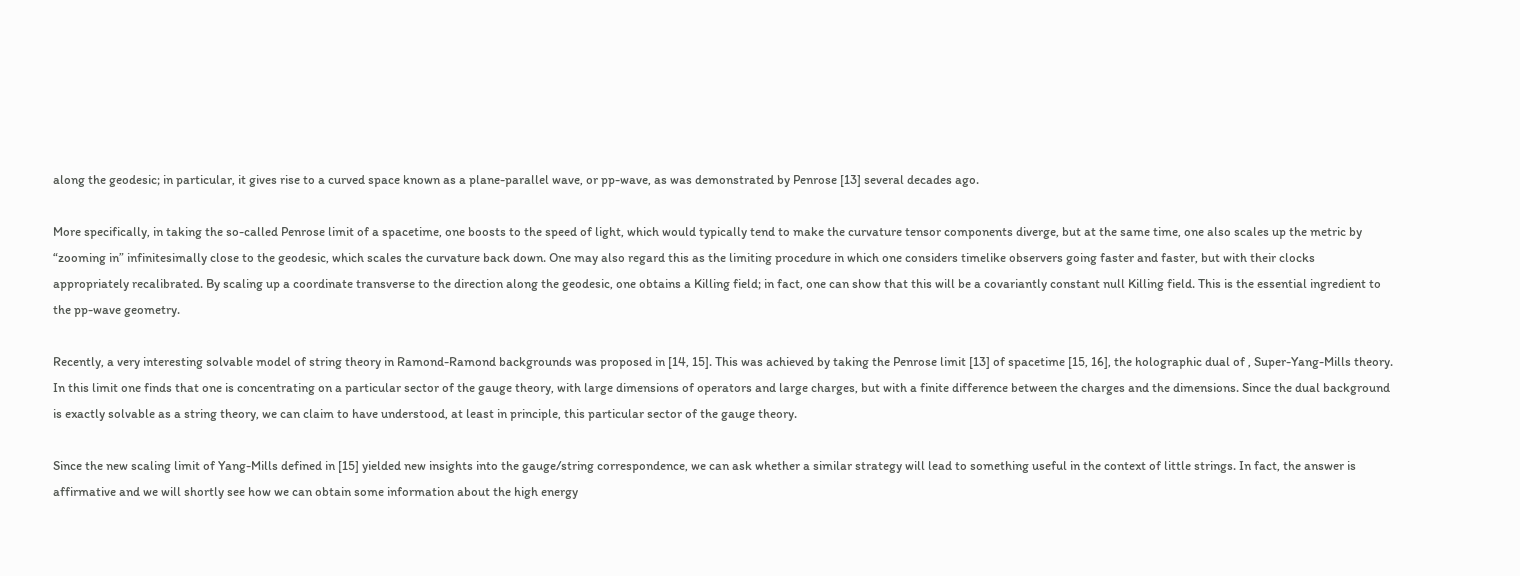along the geodesic; in particular, it gives rise to a curved space known as a plane-parallel wave, or pp-wave, as was demonstrated by Penrose [13] several decades ago.

More specifically, in taking the so-called Penrose limit of a spacetime, one boosts to the speed of light, which would typically tend to make the curvature tensor components diverge, but at the same time, one also scales up the metric by “zooming in” infinitesimally close to the geodesic, which scales the curvature back down. One may also regard this as the limiting procedure in which one considers timelike observers going faster and faster, but with their clocks appropriately recalibrated. By scaling up a coordinate transverse to the direction along the geodesic, one obtains a Killing field; in fact, one can show that this will be a covariantly constant null Killing field. This is the essential ingredient to the pp-wave geometry.

Recently, a very interesting solvable model of string theory in Ramond-Ramond backgrounds was proposed in [14, 15]. This was achieved by taking the Penrose limit [13] of spacetime [15, 16], the holographic dual of , Super-Yang-Mills theory. In this limit one finds that one is concentrating on a particular sector of the gauge theory, with large dimensions of operators and large charges, but with a finite difference between the charges and the dimensions. Since the dual background is exactly solvable as a string theory, we can claim to have understood, at least in principle, this particular sector of the gauge theory.

Since the new scaling limit of Yang-Mills defined in [15] yielded new insights into the gauge/string correspondence, we can ask whether a similar strategy will lead to something useful in the context of little strings. In fact, the answer is affirmative and we will shortly see how we can obtain some information about the high energy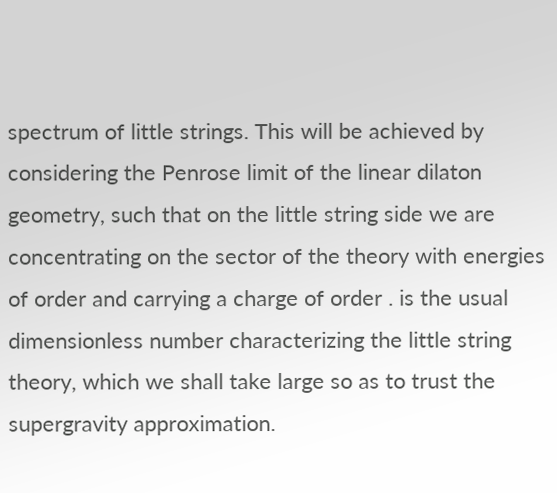spectrum of little strings. This will be achieved by considering the Penrose limit of the linear dilaton geometry, such that on the little string side we are concentrating on the sector of the theory with energies of order and carrying a charge of order . is the usual dimensionless number characterizing the little string theory, which we shall take large so as to trust the supergravity approximation.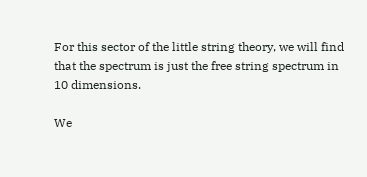For this sector of the little string theory, we will find that the spectrum is just the free string spectrum in 10 dimensions.

We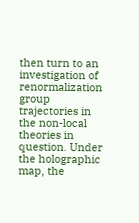then turn to an investigation of renormalization group trajectories in the non-local theories in question. Under the holographic map, the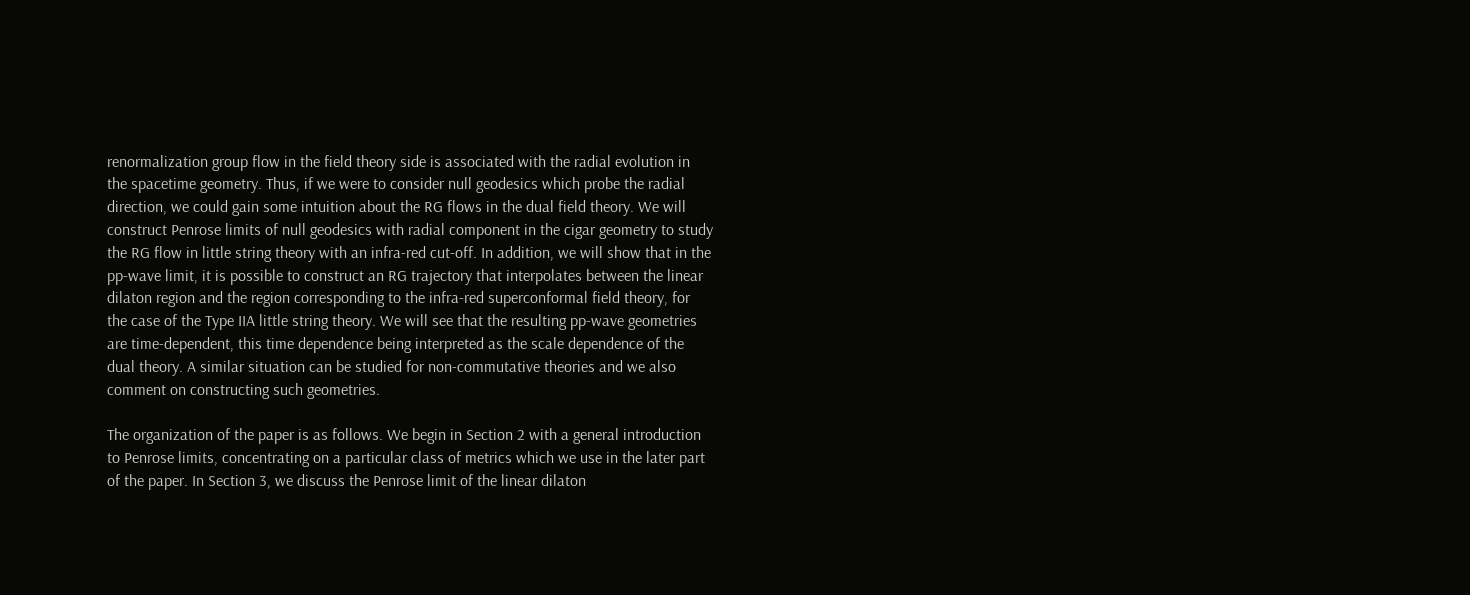renormalization group flow in the field theory side is associated with the radial evolution in the spacetime geometry. Thus, if we were to consider null geodesics which probe the radial direction, we could gain some intuition about the RG flows in the dual field theory. We will construct Penrose limits of null geodesics with radial component in the cigar geometry to study the RG flow in little string theory with an infra-red cut-off. In addition, we will show that in the pp-wave limit, it is possible to construct an RG trajectory that interpolates between the linear dilaton region and the region corresponding to the infra-red superconformal field theory, for the case of the Type IIA little string theory. We will see that the resulting pp-wave geometries are time-dependent, this time dependence being interpreted as the scale dependence of the dual theory. A similar situation can be studied for non-commutative theories and we also comment on constructing such geometries.

The organization of the paper is as follows. We begin in Section 2 with a general introduction to Penrose limits, concentrating on a particular class of metrics which we use in the later part of the paper. In Section 3, we discuss the Penrose limit of the linear dilaton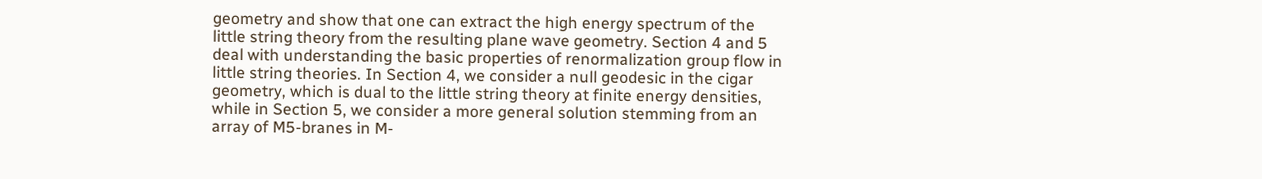geometry and show that one can extract the high energy spectrum of the little string theory from the resulting plane wave geometry. Section 4 and 5 deal with understanding the basic properties of renormalization group flow in little string theories. In Section 4, we consider a null geodesic in the cigar geometry, which is dual to the little string theory at finite energy densities, while in Section 5, we consider a more general solution stemming from an array of M5-branes in M-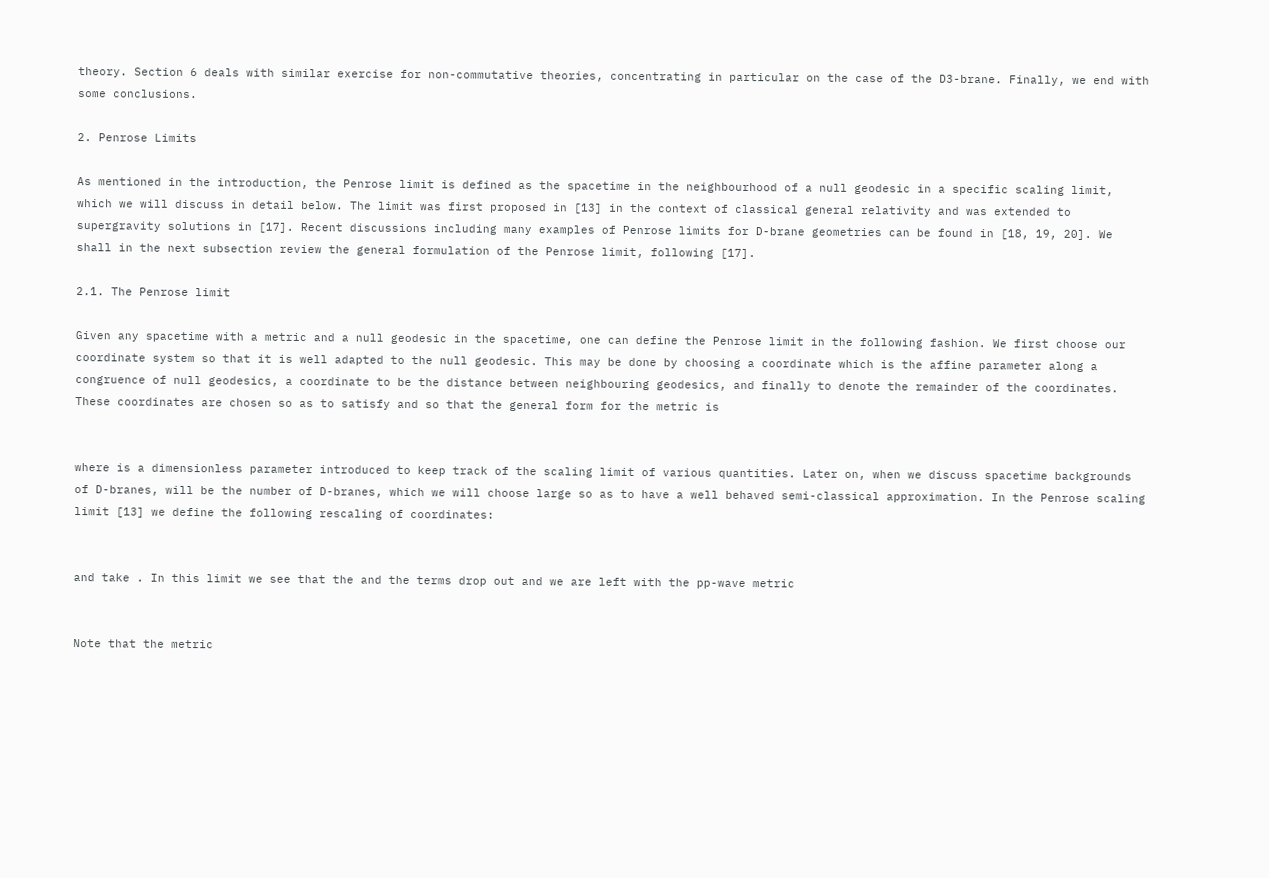theory. Section 6 deals with similar exercise for non-commutative theories, concentrating in particular on the case of the D3-brane. Finally, we end with some conclusions.

2. Penrose Limits

As mentioned in the introduction, the Penrose limit is defined as the spacetime in the neighbourhood of a null geodesic in a specific scaling limit, which we will discuss in detail below. The limit was first proposed in [13] in the context of classical general relativity and was extended to supergravity solutions in [17]. Recent discussions including many examples of Penrose limits for D-brane geometries can be found in [18, 19, 20]. We shall in the next subsection review the general formulation of the Penrose limit, following [17].

2.1. The Penrose limit

Given any spacetime with a metric and a null geodesic in the spacetime, one can define the Penrose limit in the following fashion. We first choose our coordinate system so that it is well adapted to the null geodesic. This may be done by choosing a coordinate which is the affine parameter along a congruence of null geodesics, a coordinate to be the distance between neighbouring geodesics, and finally to denote the remainder of the coordinates. These coordinates are chosen so as to satisfy and so that the general form for the metric is


where is a dimensionless parameter introduced to keep track of the scaling limit of various quantities. Later on, when we discuss spacetime backgrounds of D-branes, will be the number of D-branes, which we will choose large so as to have a well behaved semi-classical approximation. In the Penrose scaling limit [13] we define the following rescaling of coordinates:


and take . In this limit we see that the and the terms drop out and we are left with the pp-wave metric


Note that the metric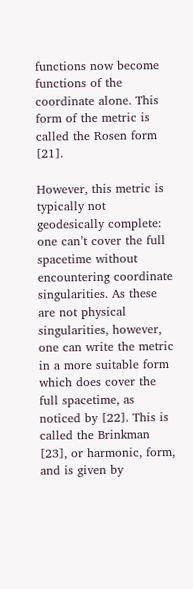functions now become functions of the coordinate alone. This form of the metric is called the Rosen form [21].

However, this metric is typically not geodesically complete: one can’t cover the full spacetime without encountering coordinate singularities. As these are not physical singularities, however, one can write the metric in a more suitable form which does cover the full spacetime, as noticed by [22]. This is called the Brinkman [23], or harmonic, form, and is given by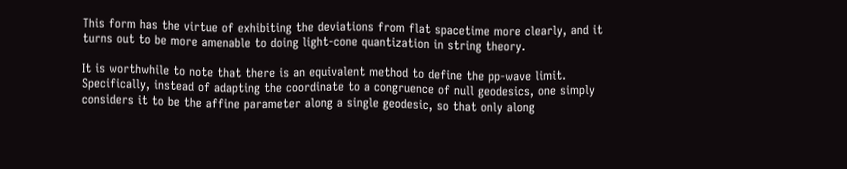This form has the virtue of exhibiting the deviations from flat spacetime more clearly, and it turns out to be more amenable to doing light-cone quantization in string theory.

It is worthwhile to note that there is an equivalent method to define the pp-wave limit. Specifically, instead of adapting the coordinate to a congruence of null geodesics, one simply considers it to be the affine parameter along a single geodesic, so that only along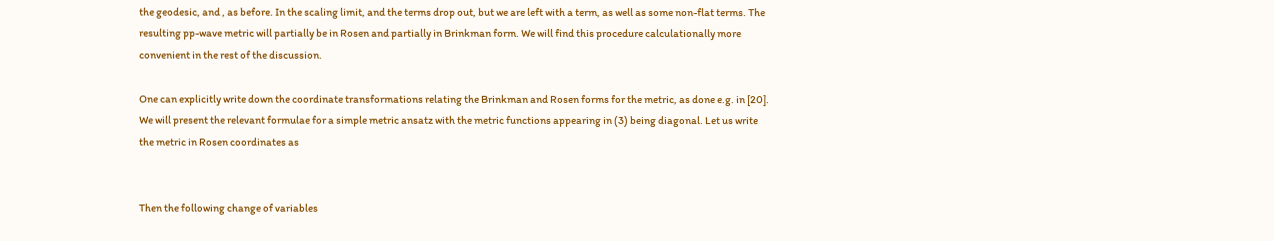the geodesic, and , as before. In the scaling limit, and the terms drop out, but we are left with a term, as well as some non-flat terms. The resulting pp-wave metric will partially be in Rosen and partially in Brinkman form. We will find this procedure calculationally more convenient in the rest of the discussion.

One can explicitly write down the coordinate transformations relating the Brinkman and Rosen forms for the metric, as done e.g. in [20]. We will present the relevant formulae for a simple metric ansatz with the metric functions appearing in (3) being diagonal. Let us write the metric in Rosen coordinates as


Then the following change of variables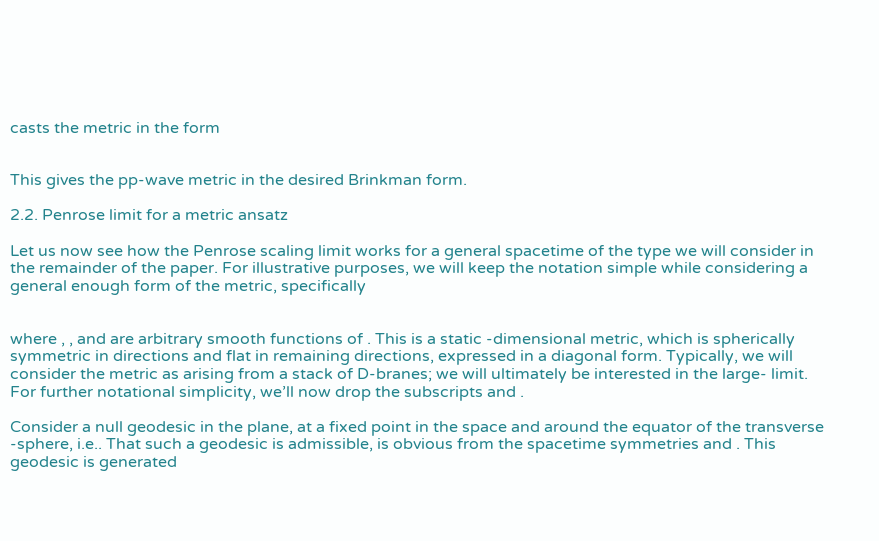casts the metric in the form


This gives the pp-wave metric in the desired Brinkman form.

2.2. Penrose limit for a metric ansatz

Let us now see how the Penrose scaling limit works for a general spacetime of the type we will consider in the remainder of the paper. For illustrative purposes, we will keep the notation simple while considering a general enough form of the metric, specifically


where , , and are arbitrary smooth functions of . This is a static -dimensional metric, which is spherically symmetric in directions and flat in remaining directions, expressed in a diagonal form. Typically, we will consider the metric as arising from a stack of D-branes; we will ultimately be interested in the large- limit. For further notational simplicity, we’ll now drop the subscripts and .

Consider a null geodesic in the plane, at a fixed point in the space and around the equator of the transverse -sphere, i.e.. That such a geodesic is admissible, is obvious from the spacetime symmetries and . This geodesic is generated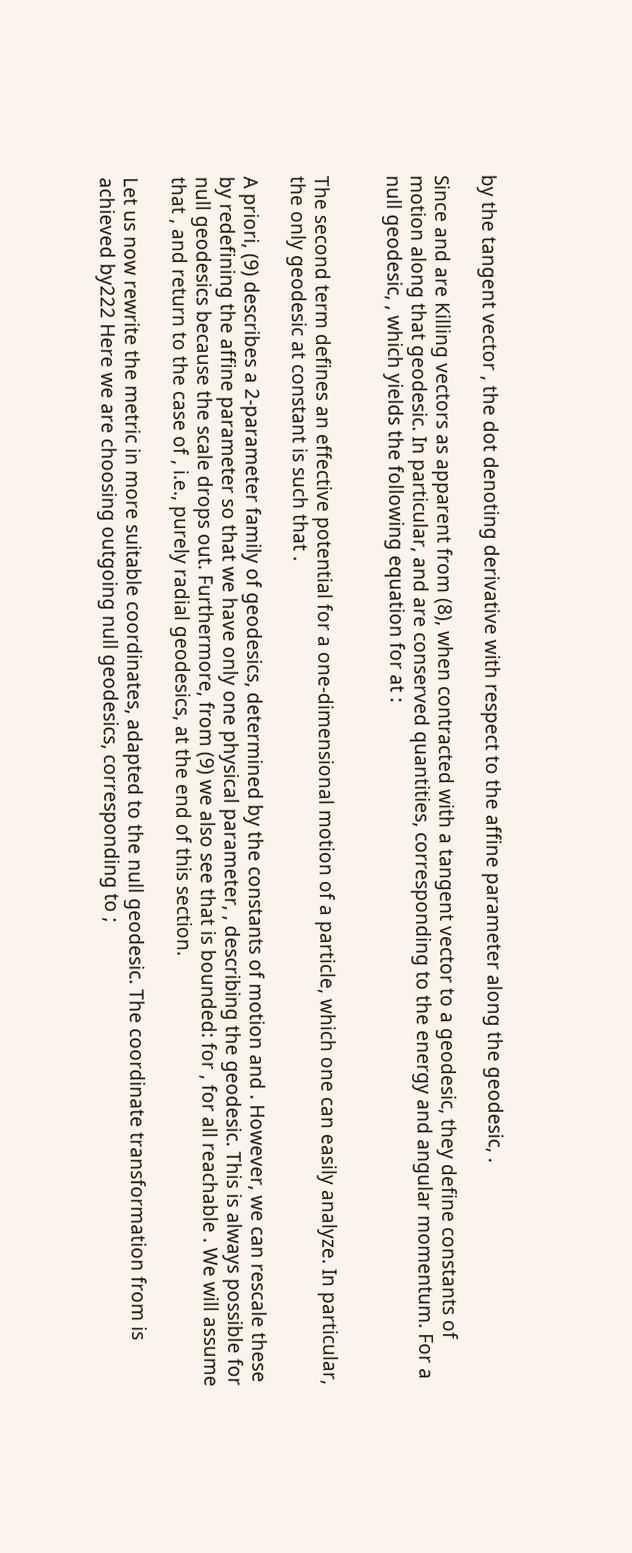by the tangent vector , the dot denoting derivative with respect to the affine parameter along the geodesic, .

Since and are Killing vectors as apparent from (8), when contracted with a tangent vector to a geodesic, they define constants of motion along that geodesic. In particular, and are conserved quantities, corresponding to the energy and angular momentum. For a null geodesic, , which yields the following equation for at :


The second term defines an effective potential for a one-dimensional motion of a particle, which one can easily analyze. In particular, the only geodesic at constant is such that .

A priori, (9) describes a 2-parameter family of geodesics, determined by the constants of motion and . However, we can rescale these by redefining the affine parameter so that we have only one physical parameter, , describing the geodesic. This is always possible for null geodesics because the scale drops out. Furthermore, from (9) we also see that is bounded: for , for all reachable . We will assume that , and return to the case of , i.e., purely radial geodesics, at the end of this section.

Let us now rewrite the metric in more suitable coordinates, adapted to the null geodesic. The coordinate transformation from is achieved by222 Here we are choosing outgoing null geodesics, corresponding to ;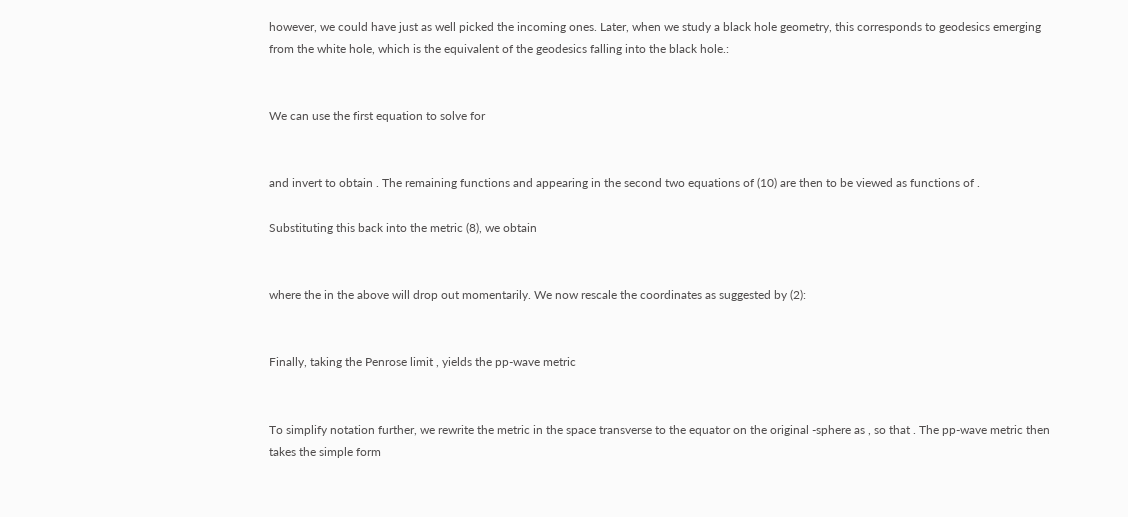however, we could have just as well picked the incoming ones. Later, when we study a black hole geometry, this corresponds to geodesics emerging from the white hole, which is the equivalent of the geodesics falling into the black hole.:


We can use the first equation to solve for


and invert to obtain . The remaining functions and appearing in the second two equations of (10) are then to be viewed as functions of .

Substituting this back into the metric (8), we obtain


where the in the above will drop out momentarily. We now rescale the coordinates as suggested by (2):


Finally, taking the Penrose limit , yields the pp-wave metric


To simplify notation further, we rewrite the metric in the space transverse to the equator on the original -sphere as , so that . The pp-wave metric then takes the simple form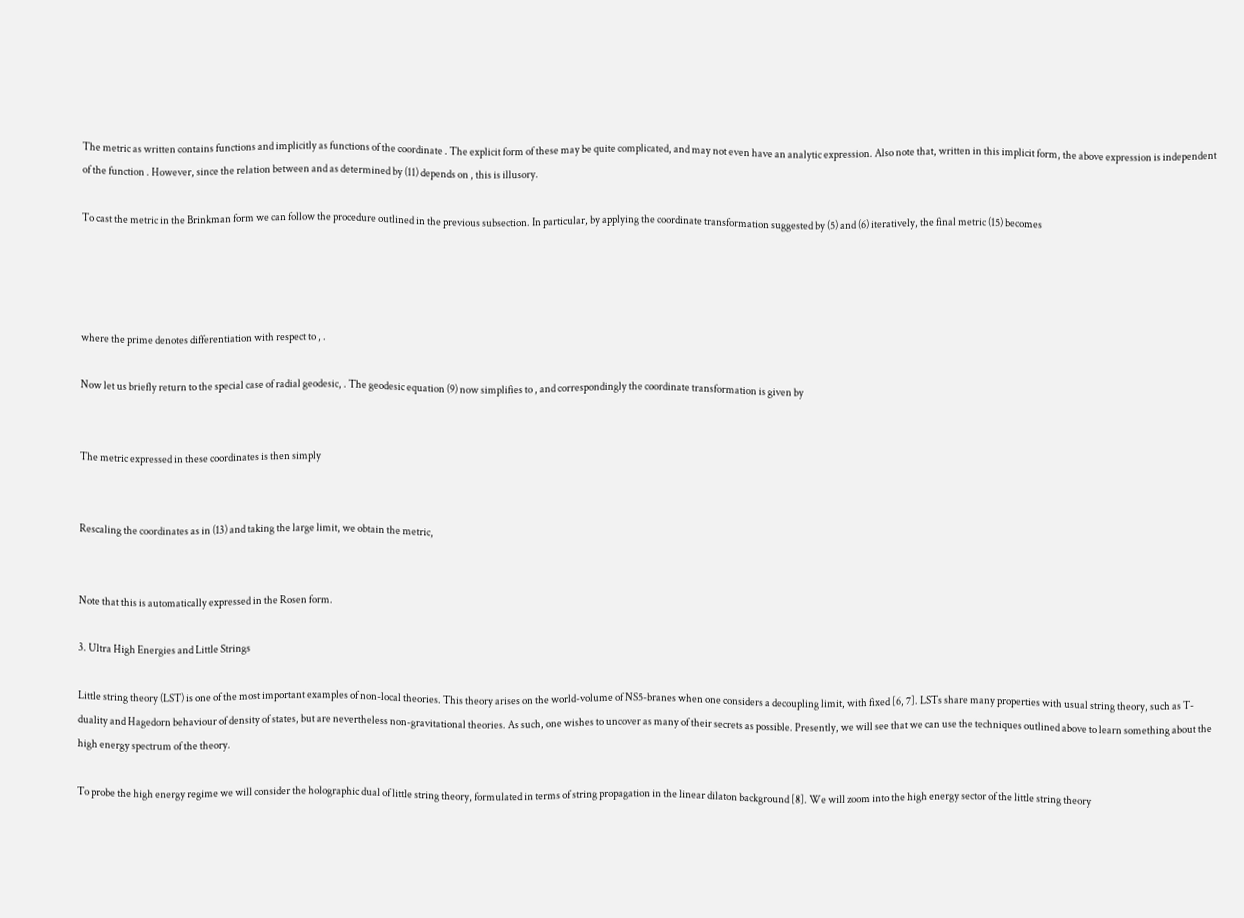The metric as written contains functions and implicitly as functions of the coordinate . The explicit form of these may be quite complicated, and may not even have an analytic expression. Also note that, written in this implicit form, the above expression is independent of the function . However, since the relation between and as determined by (11) depends on , this is illusory.

To cast the metric in the Brinkman form we can follow the procedure outlined in the previous subsection. In particular, by applying the coordinate transformation suggested by (5) and (6) iteratively, the final metric (15) becomes




where the prime denotes differentiation with respect to , .

Now let us briefly return to the special case of radial geodesic, . The geodesic equation (9) now simplifies to , and correspondingly the coordinate transformation is given by


The metric expressed in these coordinates is then simply


Rescaling the coordinates as in (13) and taking the large limit, we obtain the metric,


Note that this is automatically expressed in the Rosen form.

3. Ultra High Energies and Little Strings

Little string theory (LST) is one of the most important examples of non-local theories. This theory arises on the world-volume of NS5-branes when one considers a decoupling limit, with fixed [6, 7]. LSTs share many properties with usual string theory, such as T-duality and Hagedorn behaviour of density of states, but are nevertheless non-gravitational theories. As such, one wishes to uncover as many of their secrets as possible. Presently, we will see that we can use the techniques outlined above to learn something about the high energy spectrum of the theory.

To probe the high energy regime we will consider the holographic dual of little string theory, formulated in terms of string propagation in the linear dilaton background [8]. We will zoom into the high energy sector of the little string theory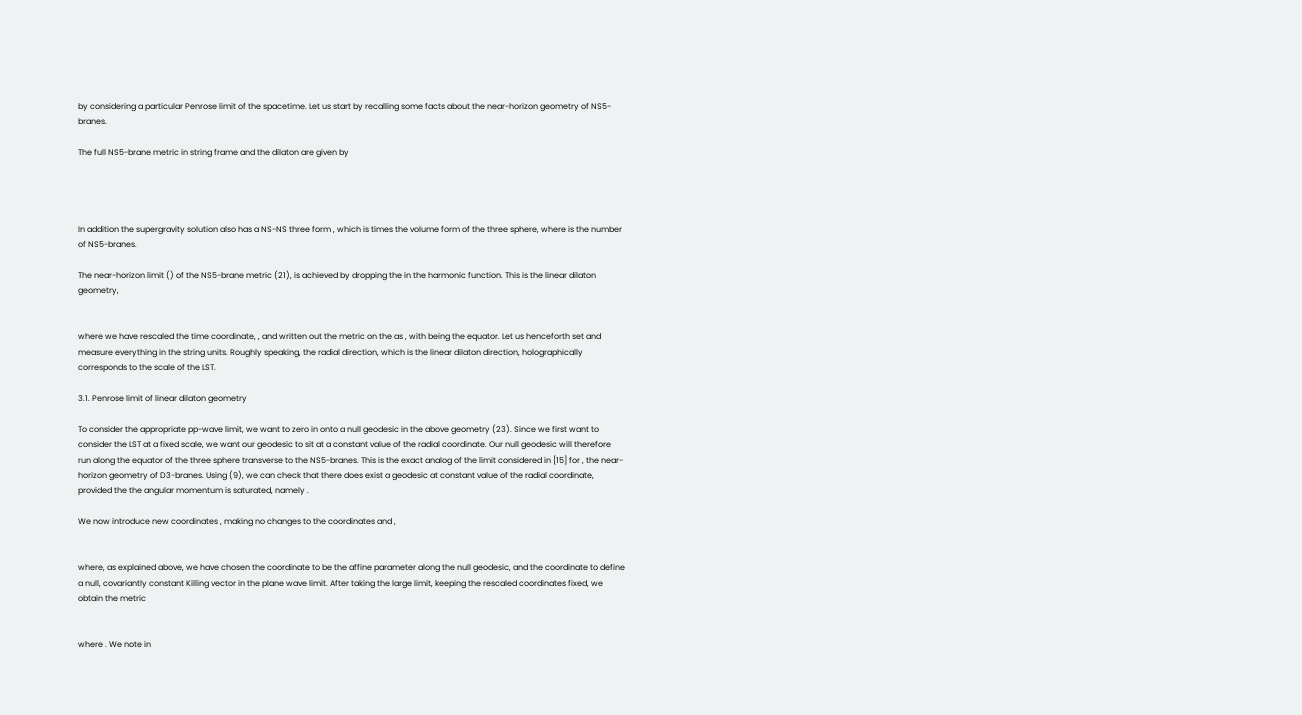by considering a particular Penrose limit of the spacetime. Let us start by recalling some facts about the near-horizon geometry of NS5-branes.

The full NS5-brane metric in string frame and the dilaton are given by




In addition the supergravity solution also has a NS-NS three form , which is times the volume form of the three sphere, where is the number of NS5-branes.

The near-horizon limit () of the NS5-brane metric (21), is achieved by dropping the in the harmonic function. This is the linear dilaton geometry,


where we have rescaled the time coordinate, , and written out the metric on the as , with being the equator. Let us henceforth set and measure everything in the string units. Roughly speaking, the radial direction, which is the linear dilaton direction, holographically corresponds to the scale of the LST.

3.1. Penrose limit of linear dilaton geometry

To consider the appropriate pp-wave limit, we want to zero in onto a null geodesic in the above geometry (23). Since we first want to consider the LST at a fixed scale, we want our geodesic to sit at a constant value of the radial coordinate. Our null geodesic will therefore run along the equator of the three sphere transverse to the NS5-branes. This is the exact analog of the limit considered in [15] for , the near-horizon geometry of D3-branes. Using (9), we can check that there does exist a geodesic at constant value of the radial coordinate, provided the the angular momentum is saturated, namely .

We now introduce new coordinates , making no changes to the coordinates and ,


where, as explained above, we have chosen the coordinate to be the affine parameter along the null geodesic, and the coordinate to define a null, covariantly constant Killing vector in the plane wave limit. After taking the large limit, keeping the rescaled coordinates fixed, we obtain the metric


where . We note in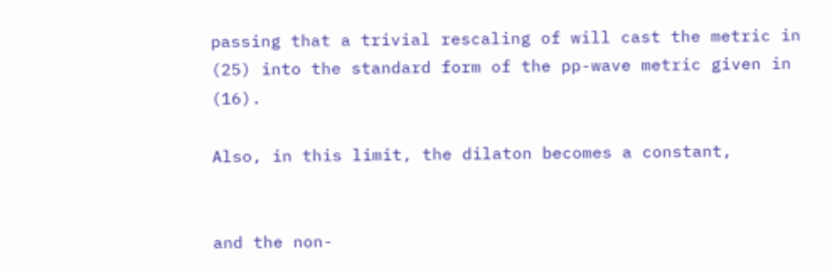passing that a trivial rescaling of will cast the metric in (25) into the standard form of the pp-wave metric given in (16).

Also, in this limit, the dilaton becomes a constant,


and the non-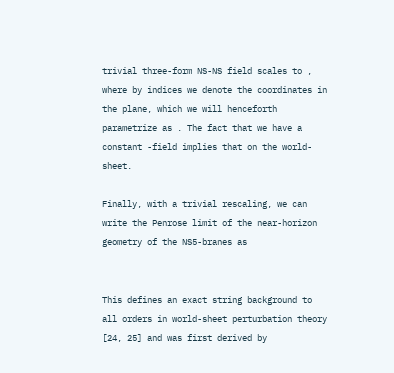trivial three-form NS-NS field scales to , where by indices we denote the coordinates in the plane, which we will henceforth parametrize as . The fact that we have a constant -field implies that on the world-sheet.

Finally, with a trivial rescaling, we can write the Penrose limit of the near-horizon geometry of the NS5-branes as


This defines an exact string background to all orders in world-sheet perturbation theory [24, 25] and was first derived by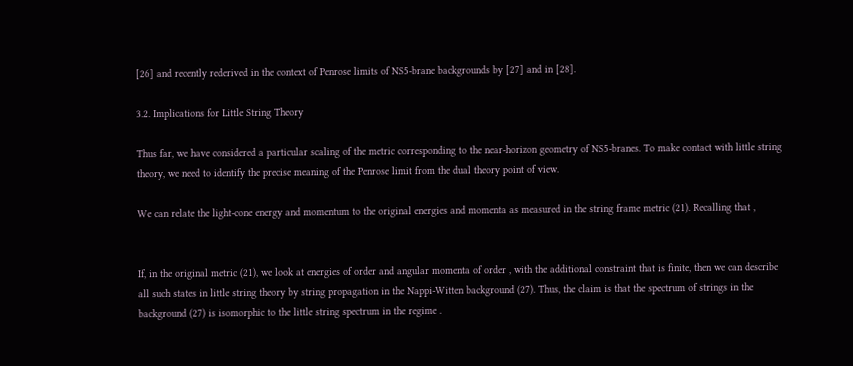[26] and recently rederived in the context of Penrose limits of NS5-brane backgrounds by [27] and in [28].

3.2. Implications for Little String Theory

Thus far, we have considered a particular scaling of the metric corresponding to the near-horizon geometry of NS5-branes. To make contact with little string theory, we need to identify the precise meaning of the Penrose limit from the dual theory point of view.

We can relate the light-cone energy and momentum to the original energies and momenta as measured in the string frame metric (21). Recalling that ,


If, in the original metric (21), we look at energies of order and angular momenta of order , with the additional constraint that is finite, then we can describe all such states in little string theory by string propagation in the Nappi-Witten background (27). Thus, the claim is that the spectrum of strings in the background (27) is isomorphic to the little string spectrum in the regime .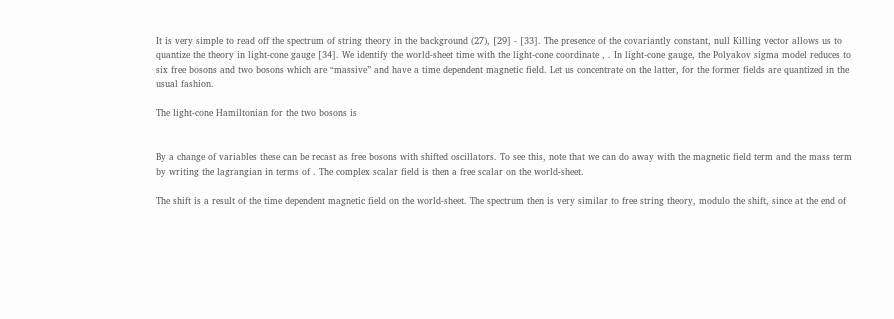It is very simple to read off the spectrum of string theory in the background (27), [29] - [33]. The presence of the covariantly constant, null Killing vector allows us to quantize the theory in light-cone gauge [34]. We identify the world-sheet time with the light-cone coordinate , . In light-cone gauge, the Polyakov sigma model reduces to six free bosons and two bosons which are “massive” and have a time dependent magnetic field. Let us concentrate on the latter, for the former fields are quantized in the usual fashion.

The light-cone Hamiltonian for the two bosons is


By a change of variables these can be recast as free bosons with shifted oscillators. To see this, note that we can do away with the magnetic field term and the mass term by writing the lagrangian in terms of . The complex scalar field is then a free scalar on the world-sheet.

The shift is a result of the time dependent magnetic field on the world-sheet. The spectrum then is very similar to free string theory, modulo the shift, since at the end of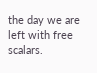the day we are left with free scalars.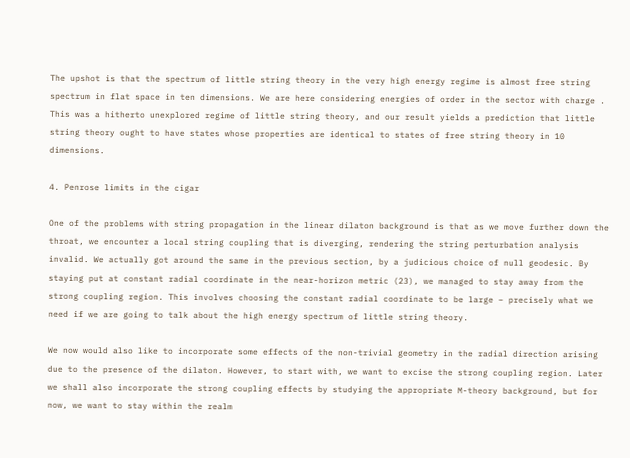The upshot is that the spectrum of little string theory in the very high energy regime is almost free string spectrum in flat space in ten dimensions. We are here considering energies of order in the sector with charge . This was a hitherto unexplored regime of little string theory, and our result yields a prediction that little string theory ought to have states whose properties are identical to states of free string theory in 10 dimensions.

4. Penrose limits in the cigar

One of the problems with string propagation in the linear dilaton background is that as we move further down the throat, we encounter a local string coupling that is diverging, rendering the string perturbation analysis invalid. We actually got around the same in the previous section, by a judicious choice of null geodesic. By staying put at constant radial coordinate in the near-horizon metric (23), we managed to stay away from the strong coupling region. This involves choosing the constant radial coordinate to be large – precisely what we need if we are going to talk about the high energy spectrum of little string theory.

We now would also like to incorporate some effects of the non-trivial geometry in the radial direction arising due to the presence of the dilaton. However, to start with, we want to excise the strong coupling region. Later we shall also incorporate the strong coupling effects by studying the appropriate M-theory background, but for now, we want to stay within the realm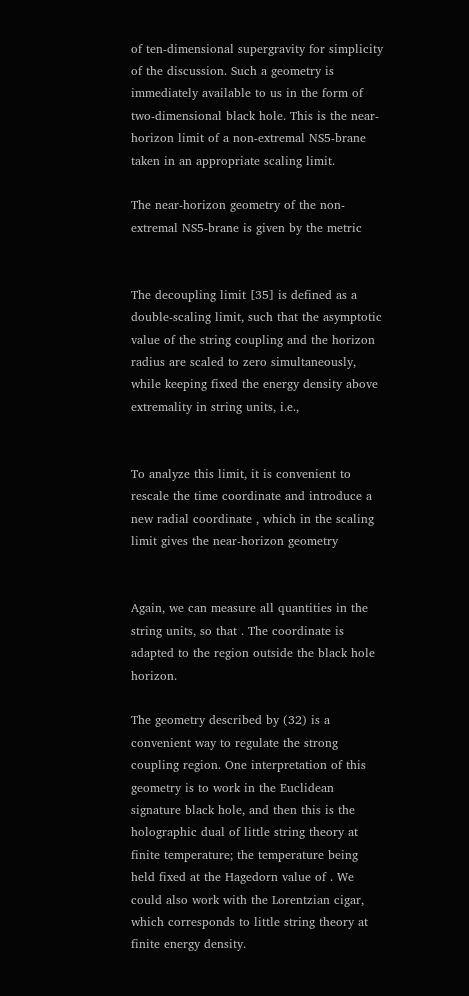of ten-dimensional supergravity for simplicity of the discussion. Such a geometry is immediately available to us in the form of two-dimensional black hole. This is the near-horizon limit of a non-extremal NS5-brane taken in an appropriate scaling limit.

The near-horizon geometry of the non-extremal NS5-brane is given by the metric


The decoupling limit [35] is defined as a double-scaling limit, such that the asymptotic value of the string coupling and the horizon radius are scaled to zero simultaneously, while keeping fixed the energy density above extremality in string units, i.e.,


To analyze this limit, it is convenient to rescale the time coordinate and introduce a new radial coordinate , which in the scaling limit gives the near-horizon geometry


Again, we can measure all quantities in the string units, so that . The coordinate is adapted to the region outside the black hole horizon.

The geometry described by (32) is a convenient way to regulate the strong coupling region. One interpretation of this geometry is to work in the Euclidean signature black hole, and then this is the holographic dual of little string theory at finite temperature; the temperature being held fixed at the Hagedorn value of . We could also work with the Lorentzian cigar, which corresponds to little string theory at finite energy density.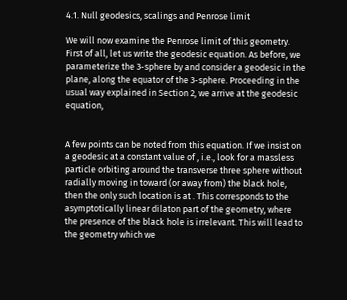4.1. Null geodesics, scalings and Penrose limit

We will now examine the Penrose limit of this geometry. First of all, let us write the geodesic equation. As before, we parameterize the 3-sphere by and consider a geodesic in the plane, along the equator of the 3-sphere. Proceeding in the usual way explained in Section 2, we arrive at the geodesic equation,


A few points can be noted from this equation. If we insist on a geodesic at a constant value of , i.e., look for a massless particle orbiting around the transverse three sphere without radially moving in toward (or away from) the black hole, then the only such location is at . This corresponds to the asymptotically linear dilaton part of the geometry, where the presence of the black hole is irrelevant. This will lead to the geometry which we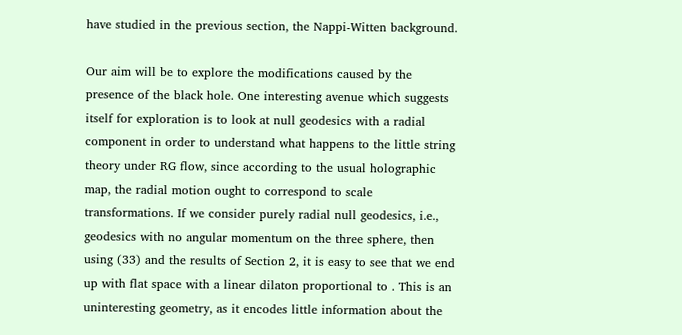have studied in the previous section, the Nappi-Witten background.

Our aim will be to explore the modifications caused by the presence of the black hole. One interesting avenue which suggests itself for exploration is to look at null geodesics with a radial component in order to understand what happens to the little string theory under RG flow, since according to the usual holographic map, the radial motion ought to correspond to scale transformations. If we consider purely radial null geodesics, i.e., geodesics with no angular momentum on the three sphere, then using (33) and the results of Section 2, it is easy to see that we end up with flat space with a linear dilaton proportional to . This is an uninteresting geometry, as it encodes little information about the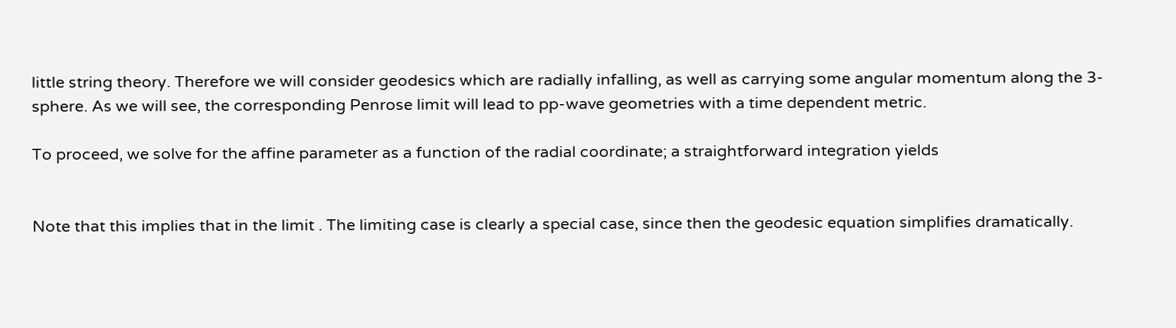little string theory. Therefore we will consider geodesics which are radially infalling, as well as carrying some angular momentum along the 3-sphere. As we will see, the corresponding Penrose limit will lead to pp-wave geometries with a time dependent metric.

To proceed, we solve for the affine parameter as a function of the radial coordinate; a straightforward integration yields


Note that this implies that in the limit . The limiting case is clearly a special case, since then the geodesic equation simplifies dramatically.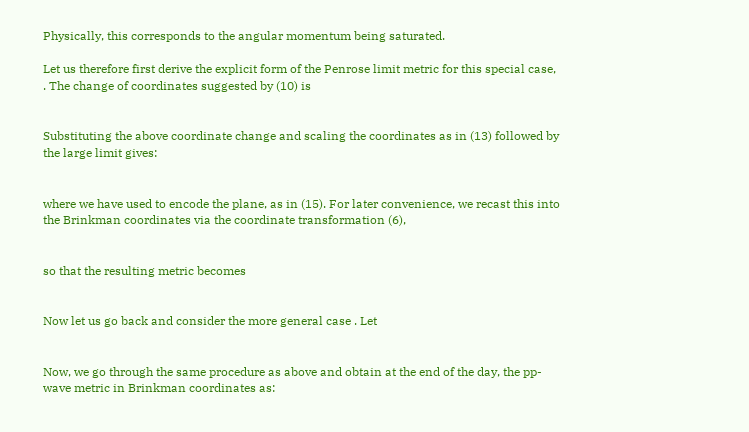Physically, this corresponds to the angular momentum being saturated.

Let us therefore first derive the explicit form of the Penrose limit metric for this special case, . The change of coordinates suggested by (10) is


Substituting the above coordinate change and scaling the coordinates as in (13) followed by the large limit gives:


where we have used to encode the plane, as in (15). For later convenience, we recast this into the Brinkman coordinates via the coordinate transformation (6),


so that the resulting metric becomes


Now let us go back and consider the more general case . Let


Now, we go through the same procedure as above and obtain at the end of the day, the pp-wave metric in Brinkman coordinates as: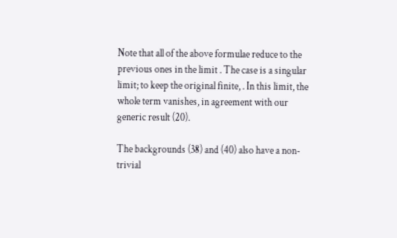Note that all of the above formulae reduce to the previous ones in the limit . The case is a singular limit; to keep the original finite, . In this limit, the whole term vanishes, in agreement with our generic result (20).

The backgrounds (38) and (40) also have a non-trivial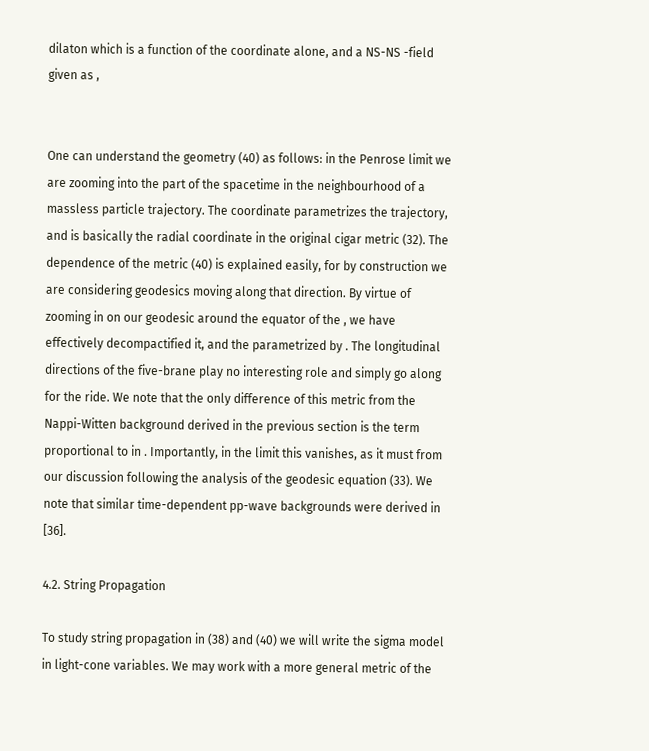dilaton which is a function of the coordinate alone, and a NS-NS -field given as ,


One can understand the geometry (40) as follows: in the Penrose limit we are zooming into the part of the spacetime in the neighbourhood of a massless particle trajectory. The coordinate parametrizes the trajectory, and is basically the radial coordinate in the original cigar metric (32). The dependence of the metric (40) is explained easily, for by construction we are considering geodesics moving along that direction. By virtue of zooming in on our geodesic around the equator of the , we have effectively decompactified it, and the parametrized by . The longitudinal directions of the five-brane play no interesting role and simply go along for the ride. We note that the only difference of this metric from the Nappi-Witten background derived in the previous section is the term proportional to in . Importantly, in the limit this vanishes, as it must from our discussion following the analysis of the geodesic equation (33). We note that similar time-dependent pp-wave backgrounds were derived in [36].

4.2. String Propagation

To study string propagation in (38) and (40) we will write the sigma model in light-cone variables. We may work with a more general metric of the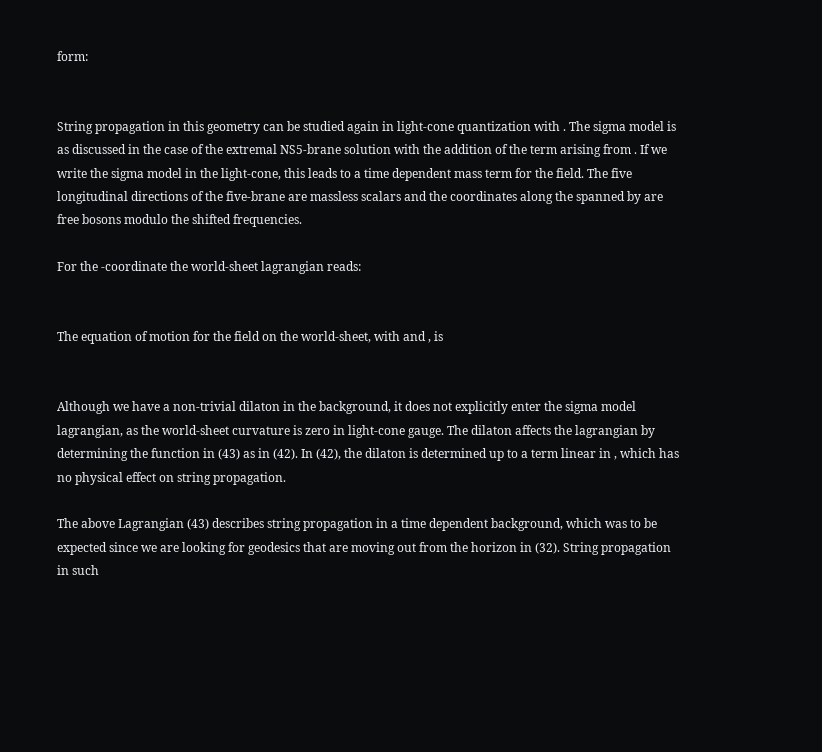form:


String propagation in this geometry can be studied again in light-cone quantization with . The sigma model is as discussed in the case of the extremal NS5-brane solution with the addition of the term arising from . If we write the sigma model in the light-cone, this leads to a time dependent mass term for the field. The five longitudinal directions of the five-brane are massless scalars and the coordinates along the spanned by are free bosons modulo the shifted frequencies.

For the -coordinate the world-sheet lagrangian reads:


The equation of motion for the field on the world-sheet, with and , is


Although we have a non-trivial dilaton in the background, it does not explicitly enter the sigma model lagrangian, as the world-sheet curvature is zero in light-cone gauge. The dilaton affects the lagrangian by determining the function in (43) as in (42). In (42), the dilaton is determined up to a term linear in , which has no physical effect on string propagation.

The above Lagrangian (43) describes string propagation in a time dependent background, which was to be expected since we are looking for geodesics that are moving out from the horizon in (32). String propagation in such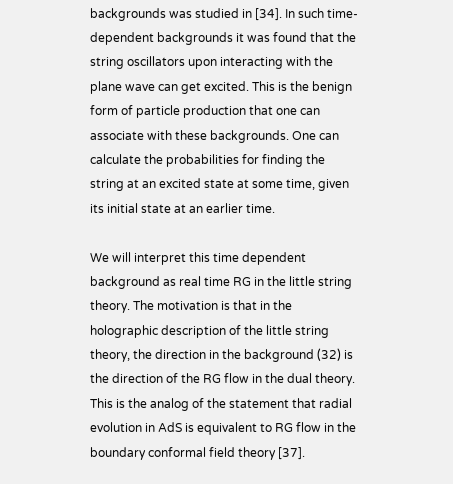backgrounds was studied in [34]. In such time-dependent backgrounds it was found that the string oscillators upon interacting with the plane wave can get excited. This is the benign form of particle production that one can associate with these backgrounds. One can calculate the probabilities for finding the string at an excited state at some time, given its initial state at an earlier time.

We will interpret this time dependent background as real time RG in the little string theory. The motivation is that in the holographic description of the little string theory, the direction in the background (32) is the direction of the RG flow in the dual theory. This is the analog of the statement that radial evolution in AdS is equivalent to RG flow in the boundary conformal field theory [37].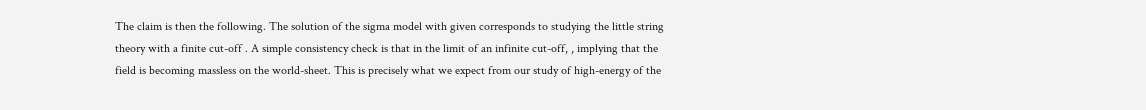The claim is then the following. The solution of the sigma model with given corresponds to studying the little string theory with a finite cut-off . A simple consistency check is that in the limit of an infinite cut-off, , implying that the field is becoming massless on the world-sheet. This is precisely what we expect from our study of high-energy of the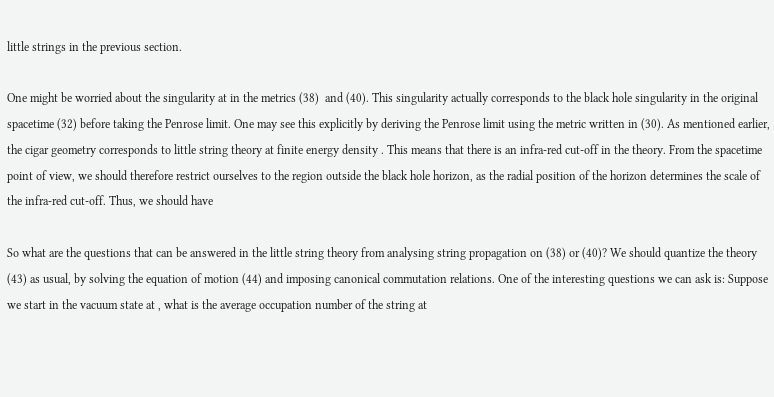little strings in the previous section.

One might be worried about the singularity at in the metrics (38)  and (40). This singularity actually corresponds to the black hole singularity in the original spacetime (32) before taking the Penrose limit. One may see this explicitly by deriving the Penrose limit using the metric written in (30). As mentioned earlier, the cigar geometry corresponds to little string theory at finite energy density . This means that there is an infra-red cut-off in the theory. From the spacetime point of view, we should therefore restrict ourselves to the region outside the black hole horizon, as the radial position of the horizon determines the scale of the infra-red cut-off. Thus, we should have

So what are the questions that can be answered in the little string theory from analysing string propagation on (38) or (40)? We should quantize the theory (43) as usual, by solving the equation of motion (44) and imposing canonical commutation relations. One of the interesting questions we can ask is: Suppose we start in the vacuum state at , what is the average occupation number of the string at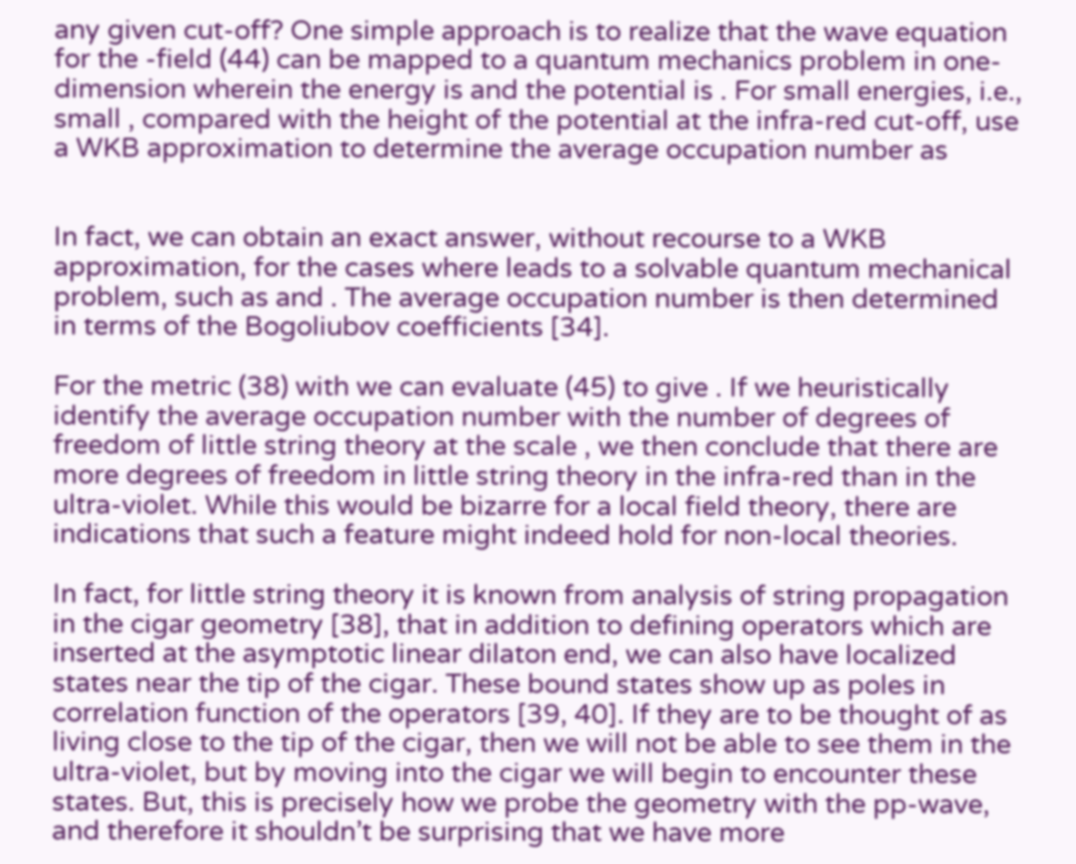any given cut-off? One simple approach is to realize that the wave equation for the -field (44) can be mapped to a quantum mechanics problem in one-dimension wherein the energy is and the potential is . For small energies, i.e., small , compared with the height of the potential at the infra-red cut-off, use a WKB approximation to determine the average occupation number as


In fact, we can obtain an exact answer, without recourse to a WKB approximation, for the cases where leads to a solvable quantum mechanical problem, such as and . The average occupation number is then determined in terms of the Bogoliubov coefficients [34].

For the metric (38) with we can evaluate (45) to give . If we heuristically identify the average occupation number with the number of degrees of freedom of little string theory at the scale , we then conclude that there are more degrees of freedom in little string theory in the infra-red than in the ultra-violet. While this would be bizarre for a local field theory, there are indications that such a feature might indeed hold for non-local theories.

In fact, for little string theory it is known from analysis of string propagation in the cigar geometry [38], that in addition to defining operators which are inserted at the asymptotic linear dilaton end, we can also have localized states near the tip of the cigar. These bound states show up as poles in correlation function of the operators [39, 40]. If they are to be thought of as living close to the tip of the cigar, then we will not be able to see them in the ultra-violet, but by moving into the cigar we will begin to encounter these states. But, this is precisely how we probe the geometry with the pp-wave, and therefore it shouldn’t be surprising that we have more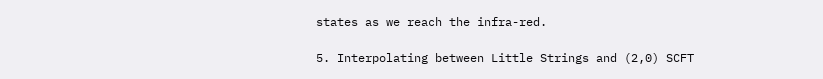states as we reach the infra-red.

5. Interpolating between Little Strings and (2,0) SCFT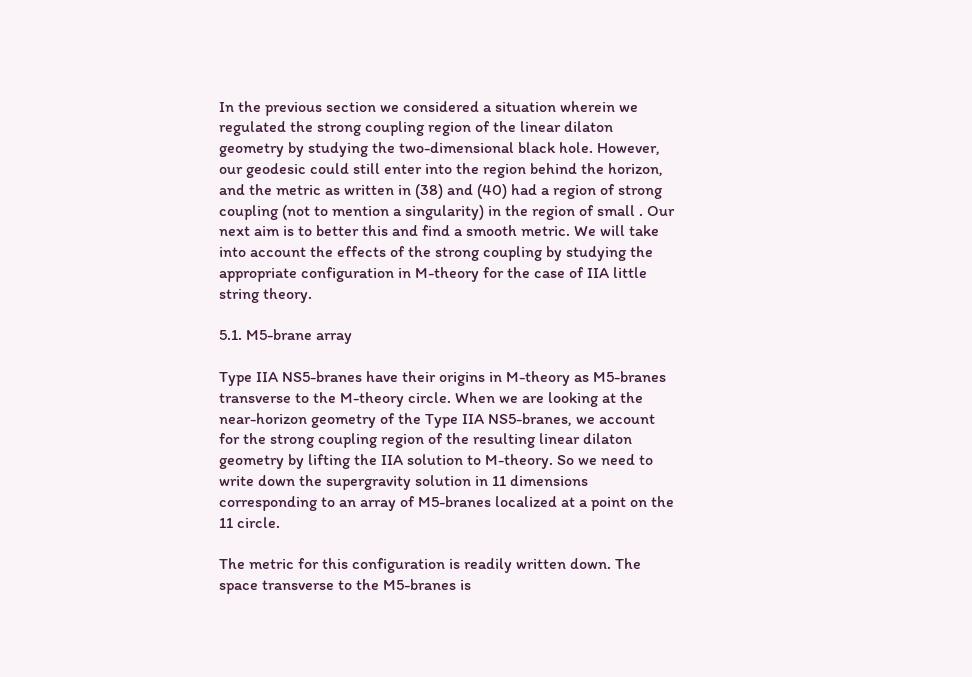In the previous section we considered a situation wherein we regulated the strong coupling region of the linear dilaton geometry by studying the two-dimensional black hole. However, our geodesic could still enter into the region behind the horizon, and the metric as written in (38) and (40) had a region of strong coupling (not to mention a singularity) in the region of small . Our next aim is to better this and find a smooth metric. We will take into account the effects of the strong coupling by studying the appropriate configuration in M-theory for the case of IIA little string theory.

5.1. M5-brane array

Type IIA NS5-branes have their origins in M-theory as M5-branes transverse to the M-theory circle. When we are looking at the near-horizon geometry of the Type IIA NS5-branes, we account for the strong coupling region of the resulting linear dilaton geometry by lifting the IIA solution to M-theory. So we need to write down the supergravity solution in 11 dimensions corresponding to an array of M5-branes localized at a point on the 11 circle.

The metric for this configuration is readily written down. The space transverse to the M5-branes is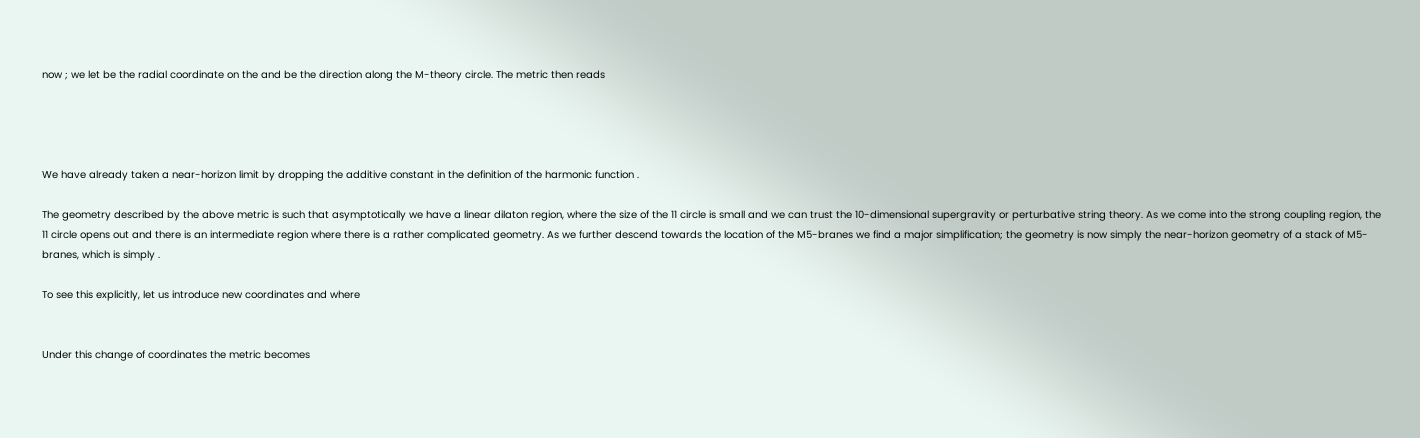now ; we let be the radial coordinate on the and be the direction along the M-theory circle. The metric then reads




We have already taken a near-horizon limit by dropping the additive constant in the definition of the harmonic function .

The geometry described by the above metric is such that asymptotically we have a linear dilaton region, where the size of the 11 circle is small and we can trust the 10-dimensional supergravity or perturbative string theory. As we come into the strong coupling region, the 11 circle opens out and there is an intermediate region where there is a rather complicated geometry. As we further descend towards the location of the M5-branes we find a major simplification; the geometry is now simply the near-horizon geometry of a stack of M5-branes, which is simply .

To see this explicitly, let us introduce new coordinates and where


Under this change of coordinates the metric becomes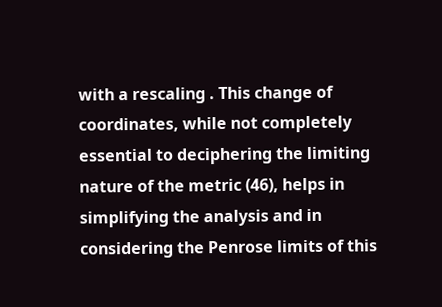with a rescaling . This change of coordinates, while not completely essential to deciphering the limiting nature of the metric (46), helps in simplifying the analysis and in considering the Penrose limits of this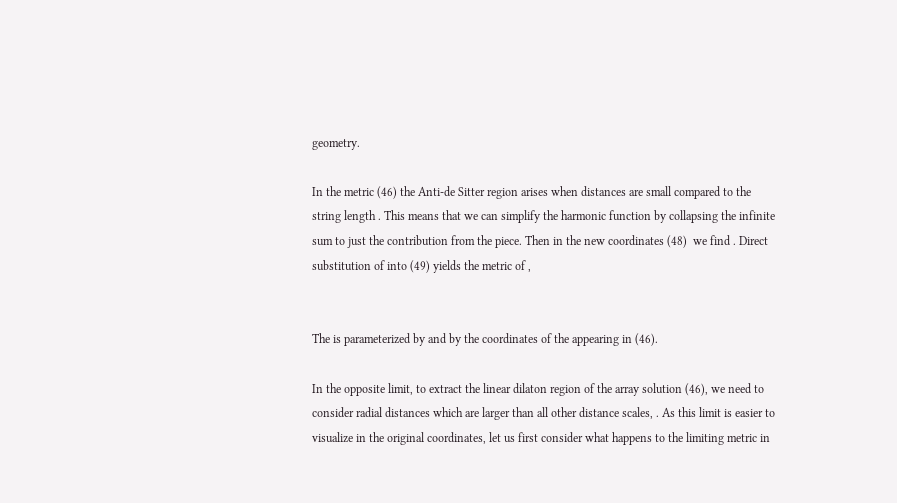geometry.

In the metric (46) the Anti-de Sitter region arises when distances are small compared to the string length . This means that we can simplify the harmonic function by collapsing the infinite sum to just the contribution from the piece. Then in the new coordinates (48)  we find . Direct substitution of into (49) yields the metric of ,


The is parameterized by and by the coordinates of the appearing in (46).

In the opposite limit, to extract the linear dilaton region of the array solution (46), we need to consider radial distances which are larger than all other distance scales, . As this limit is easier to visualize in the original coordinates, let us first consider what happens to the limiting metric in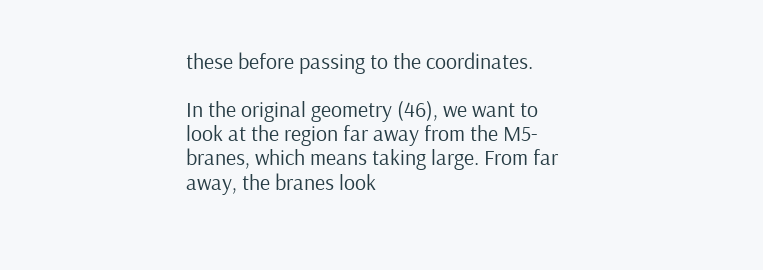these before passing to the coordinates.

In the original geometry (46), we want to look at the region far away from the M5-branes, which means taking large. From far away, the branes look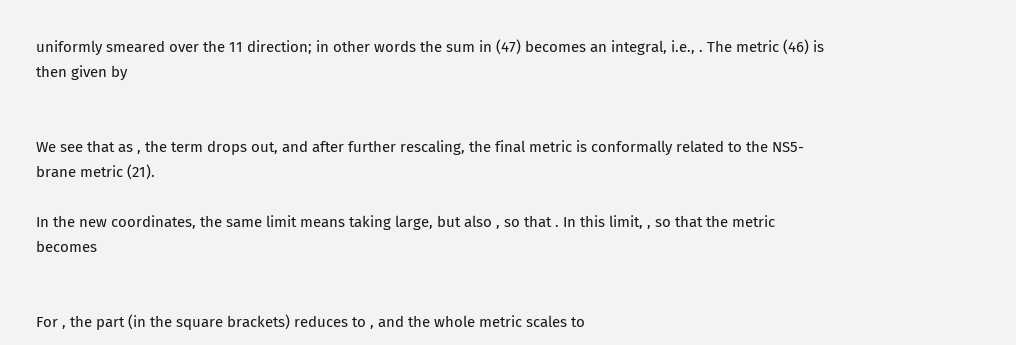uniformly smeared over the 11 direction; in other words the sum in (47) becomes an integral, i.e., . The metric (46) is then given by


We see that as , the term drops out, and after further rescaling, the final metric is conformally related to the NS5-brane metric (21).

In the new coordinates, the same limit means taking large, but also , so that . In this limit, , so that the metric becomes


For , the part (in the square brackets) reduces to , and the whole metric scales to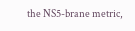the NS5-brane metric,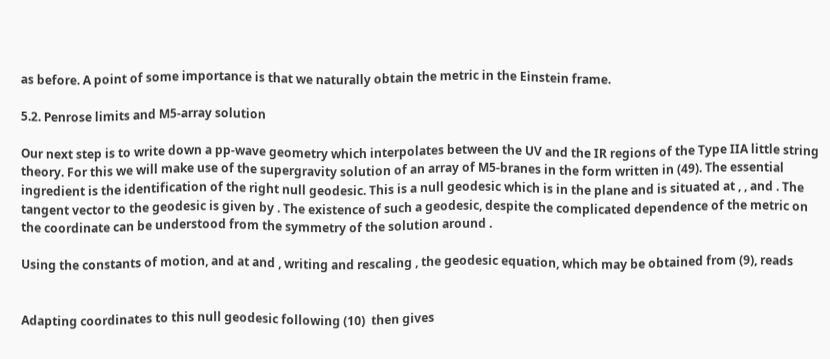as before. A point of some importance is that we naturally obtain the metric in the Einstein frame.

5.2. Penrose limits and M5-array solution

Our next step is to write down a pp-wave geometry which interpolates between the UV and the IR regions of the Type IIA little string theory. For this we will make use of the supergravity solution of an array of M5-branes in the form written in (49). The essential ingredient is the identification of the right null geodesic. This is a null geodesic which is in the plane and is situated at , , and . The tangent vector to the geodesic is given by . The existence of such a geodesic, despite the complicated dependence of the metric on the coordinate can be understood from the symmetry of the solution around .

Using the constants of motion, and at and , writing and rescaling , the geodesic equation, which may be obtained from (9), reads


Adapting coordinates to this null geodesic following (10)  then gives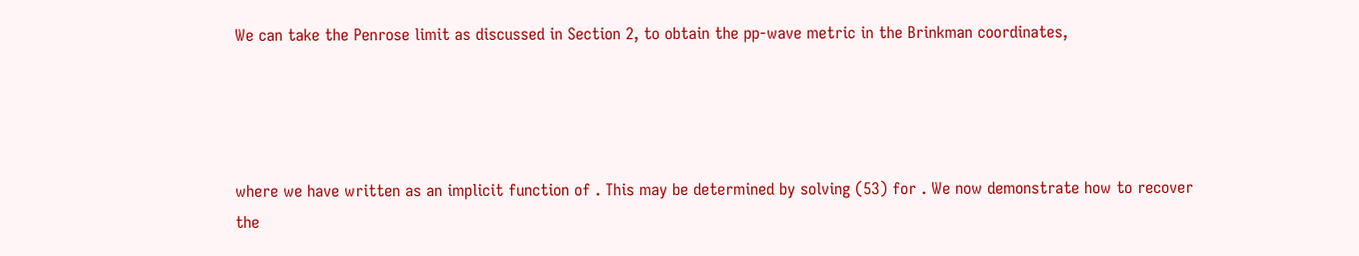We can take the Penrose limit as discussed in Section 2, to obtain the pp-wave metric in the Brinkman coordinates,




where we have written as an implicit function of . This may be determined by solving (53) for . We now demonstrate how to recover the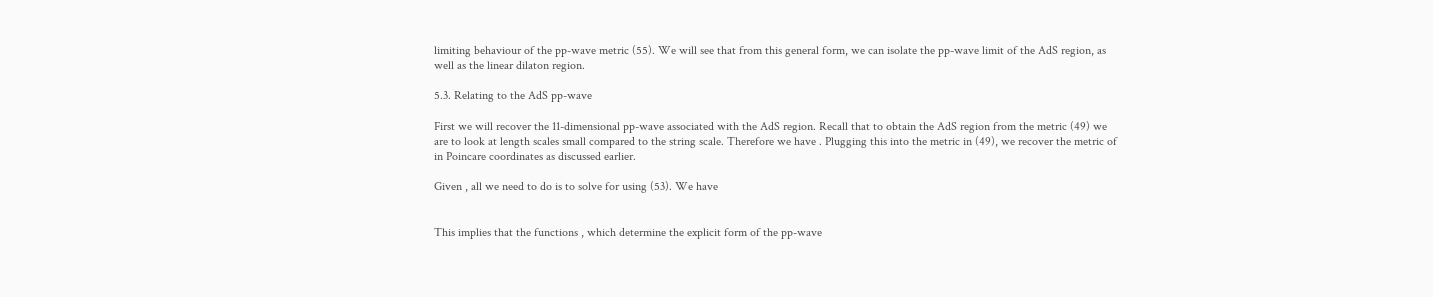limiting behaviour of the pp-wave metric (55). We will see that from this general form, we can isolate the pp-wave limit of the AdS region, as well as the linear dilaton region.

5.3. Relating to the AdS pp-wave

First we will recover the 11-dimensional pp-wave associated with the AdS region. Recall that to obtain the AdS region from the metric (49) we are to look at length scales small compared to the string scale. Therefore we have . Plugging this into the metric in (49), we recover the metric of in Poincare coordinates as discussed earlier.

Given , all we need to do is to solve for using (53). We have


This implies that the functions , which determine the explicit form of the pp-wave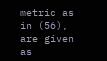metric as in (56), are given as